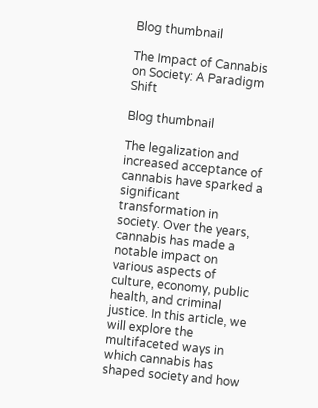Blog thumbnail

The Impact of Cannabis on Society: A Paradigm Shift

Blog thumbnail

The legalization and increased acceptance of cannabis have sparked a significant transformation in society. Over the years, cannabis has made a notable impact on various aspects of culture, economy, public health, and criminal justice. In this article, we will explore the multifaceted ways in which cannabis has shaped society and how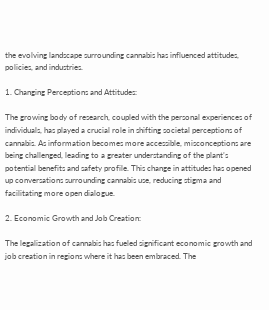the evolving landscape surrounding cannabis has influenced attitudes, policies, and industries.

1. Changing Perceptions and Attitudes:

The growing body of research, coupled with the personal experiences of individuals, has played a crucial role in shifting societal perceptions of cannabis. As information becomes more accessible, misconceptions are being challenged, leading to a greater understanding of the plant’s potential benefits and safety profile. This change in attitudes has opened up conversations surrounding cannabis use, reducing stigma and facilitating more open dialogue.

2. Economic Growth and Job Creation:

The legalization of cannabis has fueled significant economic growth and job creation in regions where it has been embraced. The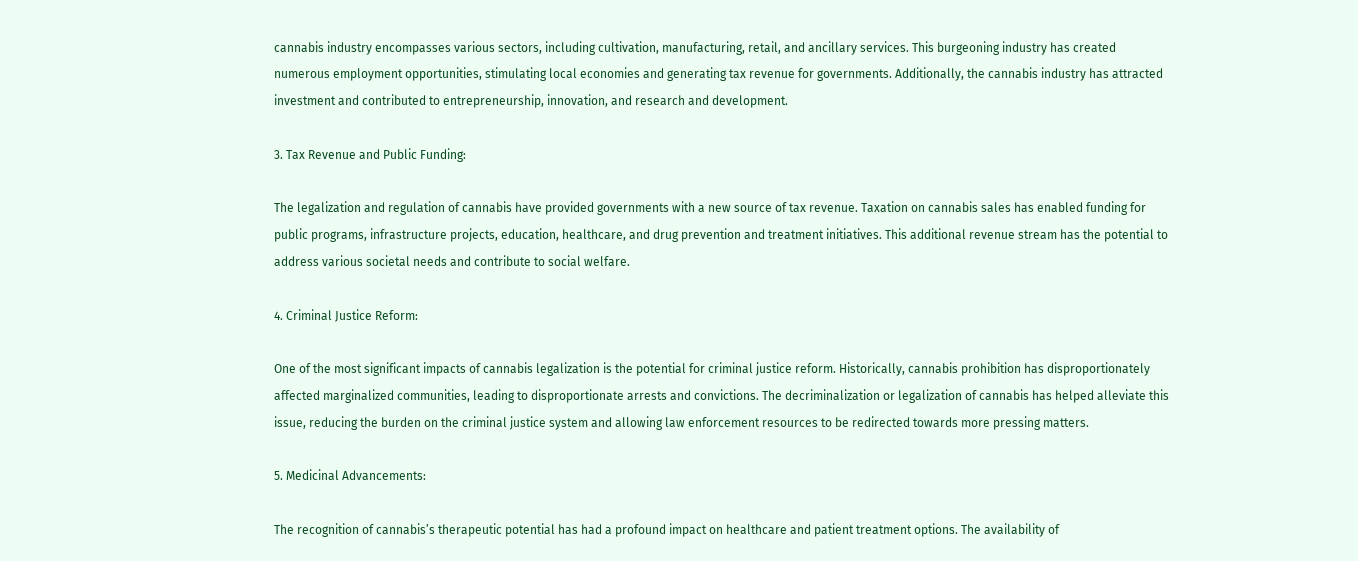cannabis industry encompasses various sectors, including cultivation, manufacturing, retail, and ancillary services. This burgeoning industry has created numerous employment opportunities, stimulating local economies and generating tax revenue for governments. Additionally, the cannabis industry has attracted investment and contributed to entrepreneurship, innovation, and research and development.

3. Tax Revenue and Public Funding:

The legalization and regulation of cannabis have provided governments with a new source of tax revenue. Taxation on cannabis sales has enabled funding for public programs, infrastructure projects, education, healthcare, and drug prevention and treatment initiatives. This additional revenue stream has the potential to address various societal needs and contribute to social welfare.

4. Criminal Justice Reform:

One of the most significant impacts of cannabis legalization is the potential for criminal justice reform. Historically, cannabis prohibition has disproportionately affected marginalized communities, leading to disproportionate arrests and convictions. The decriminalization or legalization of cannabis has helped alleviate this issue, reducing the burden on the criminal justice system and allowing law enforcement resources to be redirected towards more pressing matters.

5. Medicinal Advancements:

The recognition of cannabis’s therapeutic potential has had a profound impact on healthcare and patient treatment options. The availability of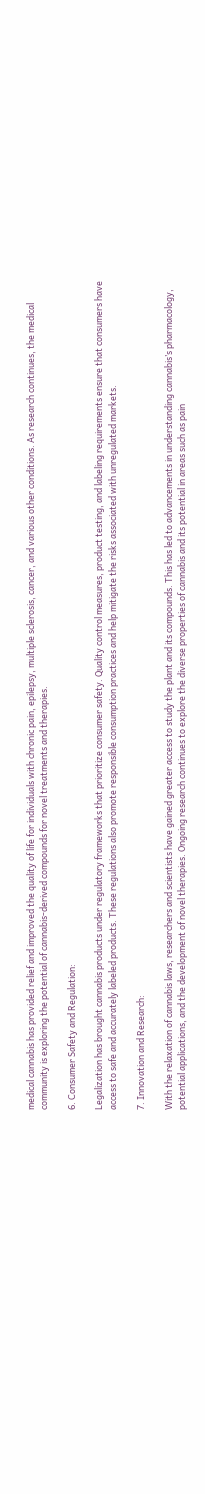medical cannabis has provided relief and improved the quality of life for individuals with chronic pain, epilepsy, multiple sclerosis, cancer, and various other conditions. As research continues, the medical community is exploring the potential of cannabis-derived compounds for novel treatments and therapies.

6. Consumer Safety and Regulation:

Legalization has brought cannabis products under regulatory frameworks that prioritize consumer safety. Quality control measures, product testing, and labeling requirements ensure that consumers have access to safe and accurately labeled products. These regulations also promote responsible consumption practices and help mitigate the risks associated with unregulated markets.

7. Innovation and Research:

With the relaxation of cannabis laws, researchers and scientists have gained greater access to study the plant and its compounds. This has led to advancements in understanding cannabis’s pharmacology, potential applications, and the development of novel therapies. Ongoing research continues to explore the diverse properties of cannabis and its potential in areas such as pain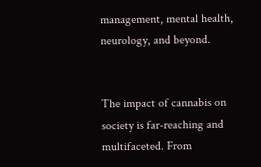management, mental health, neurology, and beyond.


The impact of cannabis on society is far-reaching and multifaceted. From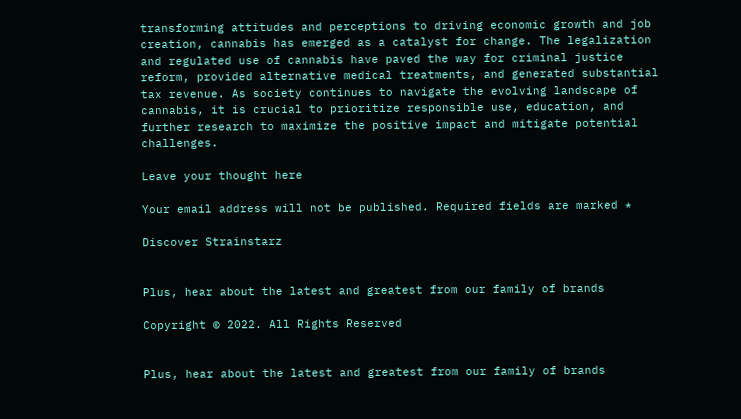transforming attitudes and perceptions to driving economic growth and job creation, cannabis has emerged as a catalyst for change. The legalization and regulated use of cannabis have paved the way for criminal justice reform, provided alternative medical treatments, and generated substantial tax revenue. As society continues to navigate the evolving landscape of cannabis, it is crucial to prioritize responsible use, education, and further research to maximize the positive impact and mitigate potential challenges.

Leave your thought here

Your email address will not be published. Required fields are marked *

Discover Strainstarz


Plus, hear about the latest and greatest from our family of brands

Copyright © 2022. All Rights Reserved


Plus, hear about the latest and greatest from our family of brands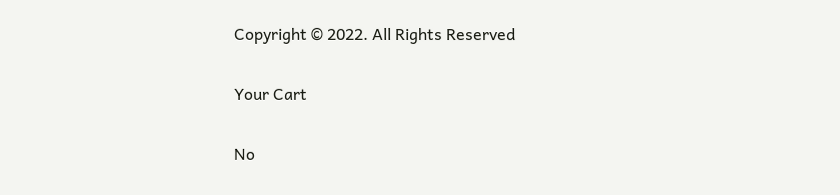Copyright © 2022. All Rights Reserved

Your Cart

No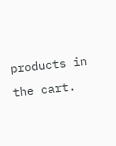products in the cart.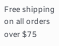Free shipping on all orders over $75